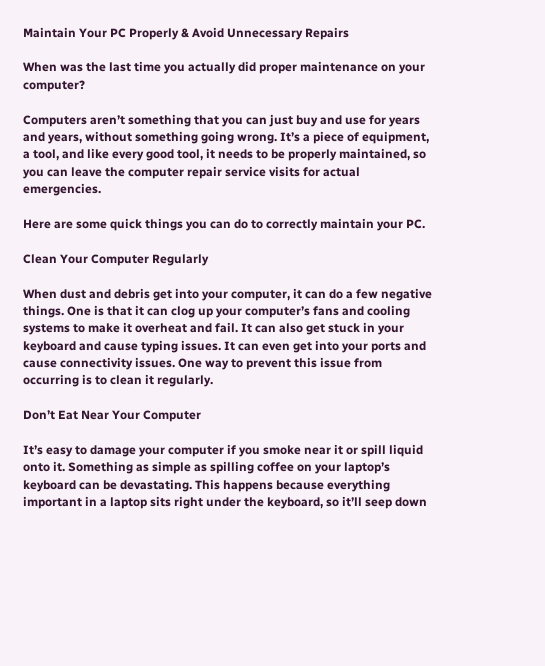Maintain Your PC Properly & Avoid Unnecessary Repairs

When was the last time you actually did proper maintenance on your computer?

Computers aren’t something that you can just buy and use for years and years, without something going wrong. It’s a piece of equipment, a tool, and like every good tool, it needs to be properly maintained, so you can leave the computer repair service visits for actual emergencies.

Here are some quick things you can do to correctly maintain your PC.

Clean Your Computer Regularly

When dust and debris get into your computer, it can do a few negative things. One is that it can clog up your computer’s fans and cooling systems to make it overheat and fail. It can also get stuck in your keyboard and cause typing issues. It can even get into your ports and cause connectivity issues. One way to prevent this issue from occurring is to clean it regularly.

Don’t Eat Near Your Computer

It’s easy to damage your computer if you smoke near it or spill liquid onto it. Something as simple as spilling coffee on your laptop’s keyboard can be devastating. This happens because everything important in a laptop sits right under the keyboard, so it’ll seep down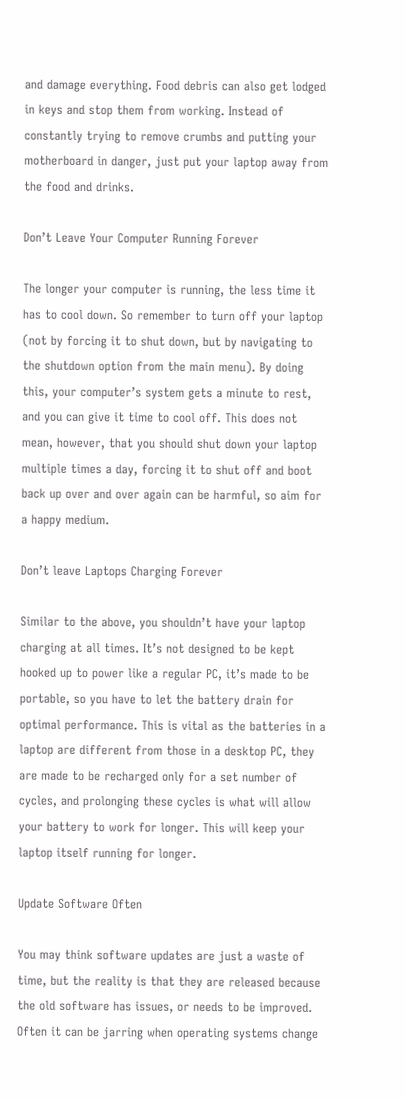and damage everything. Food debris can also get lodged in keys and stop them from working. Instead of constantly trying to remove crumbs and putting your motherboard in danger, just put your laptop away from the food and drinks.

Don’t Leave Your Computer Running Forever

The longer your computer is running, the less time it has to cool down. So remember to turn off your laptop (not by forcing it to shut down, but by navigating to the shutdown option from the main menu). By doing this, your computer’s system gets a minute to rest, and you can give it time to cool off. This does not mean, however, that you should shut down your laptop multiple times a day, forcing it to shut off and boot back up over and over again can be harmful, so aim for a happy medium.

Don’t leave Laptops Charging Forever

Similar to the above, you shouldn’t have your laptop charging at all times. It’s not designed to be kept hooked up to power like a regular PC, it’s made to be portable, so you have to let the battery drain for optimal performance. This is vital as the batteries in a laptop are different from those in a desktop PC, they are made to be recharged only for a set number of cycles, and prolonging these cycles is what will allow your battery to work for longer. This will keep your laptop itself running for longer.

Update Software Often

You may think software updates are just a waste of time, but the reality is that they are released because the old software has issues, or needs to be improved. Often it can be jarring when operating systems change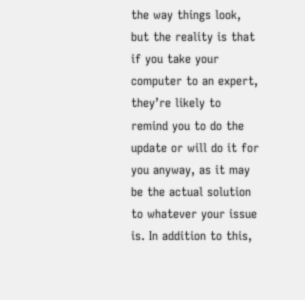the way things look, but the reality is that if you take your computer to an expert, they’re likely to remind you to do the update or will do it for you anyway, as it may be the actual solution to whatever your issue is. In addition to this,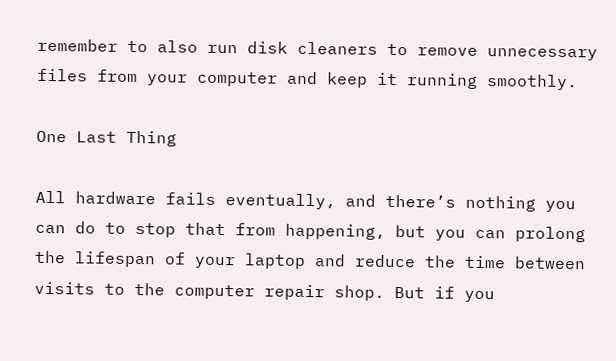remember to also run disk cleaners to remove unnecessary files from your computer and keep it running smoothly.

One Last Thing

All hardware fails eventually, and there’s nothing you can do to stop that from happening, but you can prolong the lifespan of your laptop and reduce the time between visits to the computer repair shop. But if you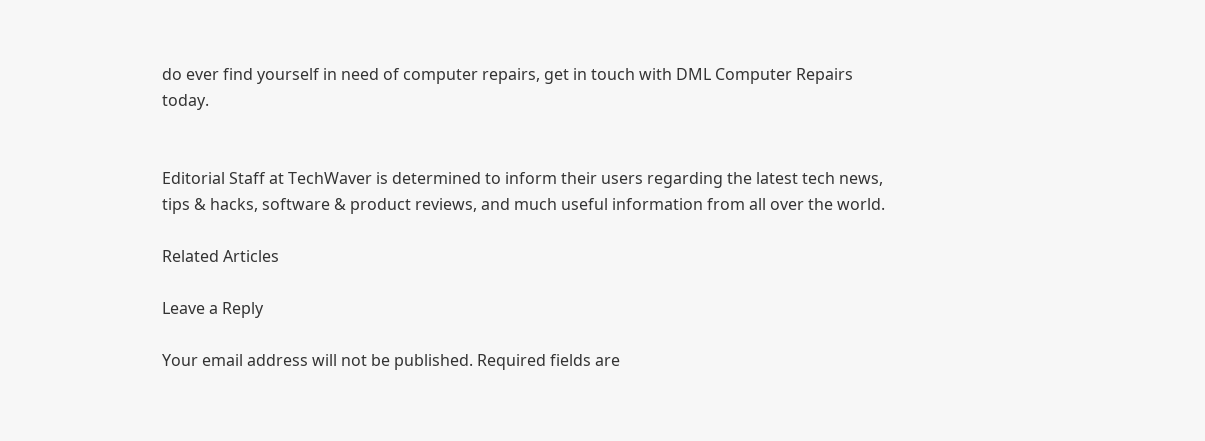do ever find yourself in need of computer repairs, get in touch with DML Computer Repairs today.


Editorial Staff at TechWaver is determined to inform their users regarding the latest tech news, tips & hacks, software & product reviews, and much useful information from all over the world.

Related Articles

Leave a Reply

Your email address will not be published. Required fields are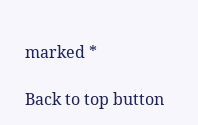marked *

Back to top button